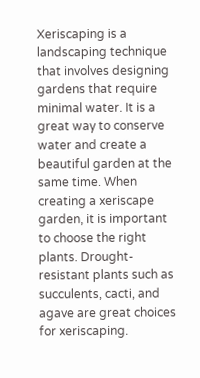Xeriscaping is a landscaping technique that involves designing gardens that require minimal water. It is a great way to conserve water and create a beautiful garden at the same time. When creating a xeriscape garden, it is important to choose the right plants. Drought-resistant plants such as succulents, cacti, and agave are great choices for xeriscaping.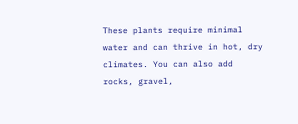These plants require minimal water and can thrive in hot, dry climates. You can also add rocks, gravel,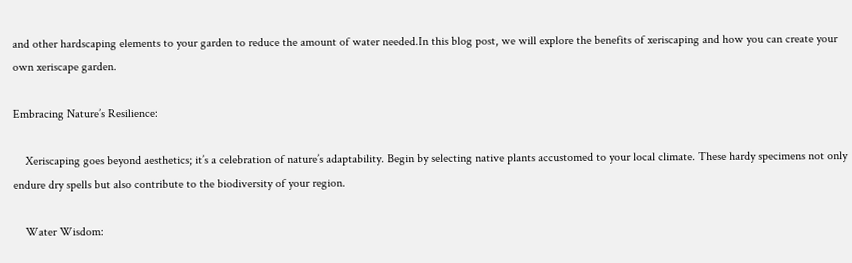and other hardscaping elements to your garden to reduce the amount of water needed.In this blog post, we will explore the benefits of xeriscaping and how you can create your own xeriscape garden.

Embracing Nature’s Resilience:

    Xeriscaping goes beyond aesthetics; it’s a celebration of nature’s adaptability. Begin by selecting native plants accustomed to your local climate. These hardy specimens not only endure dry spells but also contribute to the biodiversity of your region.

    Water Wisdom: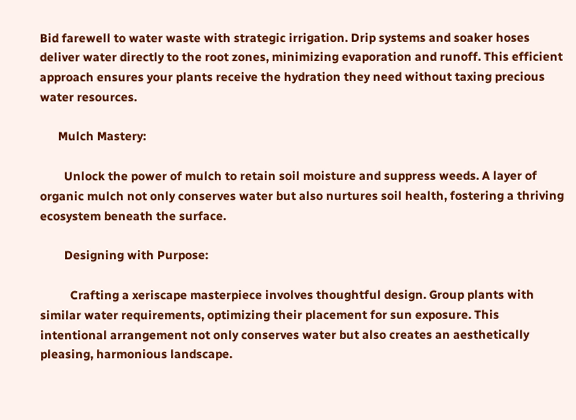Bid farewell to water waste with strategic irrigation. Drip systems and soaker hoses deliver water directly to the root zones, minimizing evaporation and runoff. This efficient approach ensures your plants receive the hydration they need without taxing precious water resources.

      Mulch Mastery:

        Unlock the power of mulch to retain soil moisture and suppress weeds. A layer of organic mulch not only conserves water but also nurtures soil health, fostering a thriving ecosystem beneath the surface.

        Designing with Purpose:

          Crafting a xeriscape masterpiece involves thoughtful design. Group plants with similar water requirements, optimizing their placement for sun exposure. This intentional arrangement not only conserves water but also creates an aesthetically pleasing, harmonious landscape.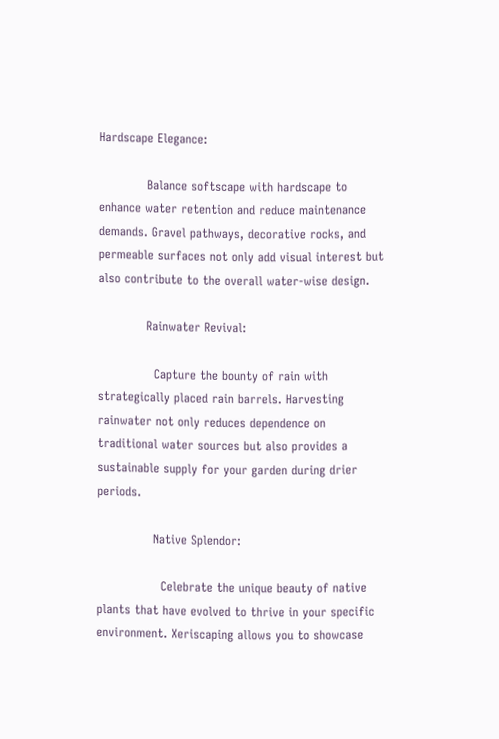Hardscape Elegance:

            Balance softscape with hardscape to enhance water retention and reduce maintenance demands. Gravel pathways, decorative rocks, and permeable surfaces not only add visual interest but also contribute to the overall water-wise design.

            Rainwater Revival:

              Capture the bounty of rain with strategically placed rain barrels. Harvesting rainwater not only reduces dependence on traditional water sources but also provides a sustainable supply for your garden during drier periods.

              Native Splendor:

                Celebrate the unique beauty of native plants that have evolved to thrive in your specific environment. Xeriscaping allows you to showcase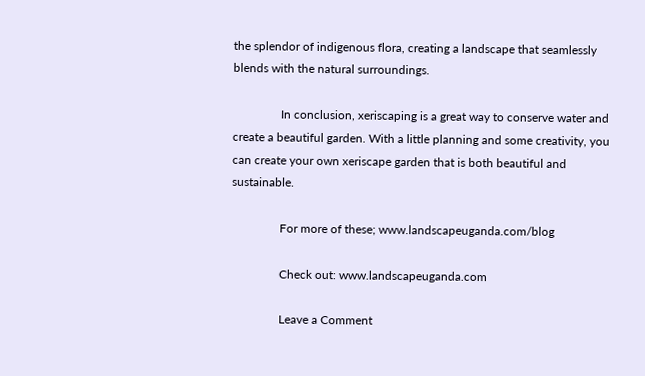the splendor of indigenous flora, creating a landscape that seamlessly blends with the natural surroundings.

                In conclusion, xeriscaping is a great way to conserve water and create a beautiful garden. With a little planning and some creativity, you can create your own xeriscape garden that is both beautiful and sustainable.

                For more of these; www.landscapeuganda.com/blog

                Check out: www.landscapeuganda.com

                Leave a Comment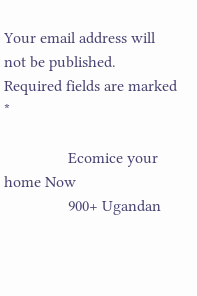Your email address will not be published. Required fields are marked *

                Ecomice your home Now
                900+ Ugandan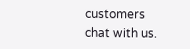customers chat with us.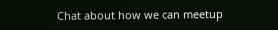Chat about how we can meetup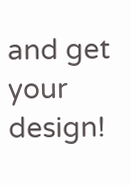and get your design!